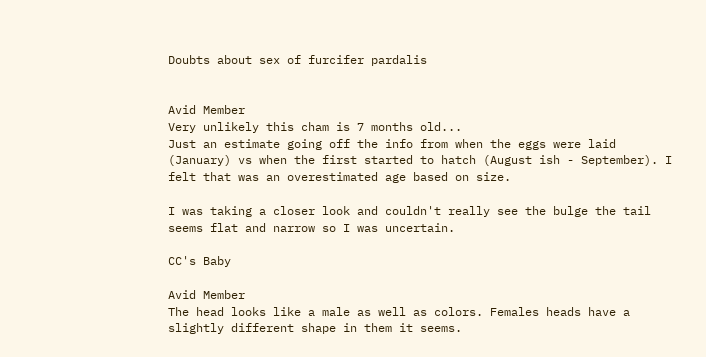Doubts about sex of furcifer pardalis


Avid Member
Very unlikely this cham is 7 months old...
Just an estimate going off the info from when the eggs were laid (January) vs when the first started to hatch (August ish - September). I felt that was an overestimated age based on size.

I was taking a closer look and couldn't really see the bulge the tail seems flat and narrow so I was uncertain.

CC's Baby

Avid Member
The head looks like a male as well as colors. Females heads have a slightly different shape in them it seems.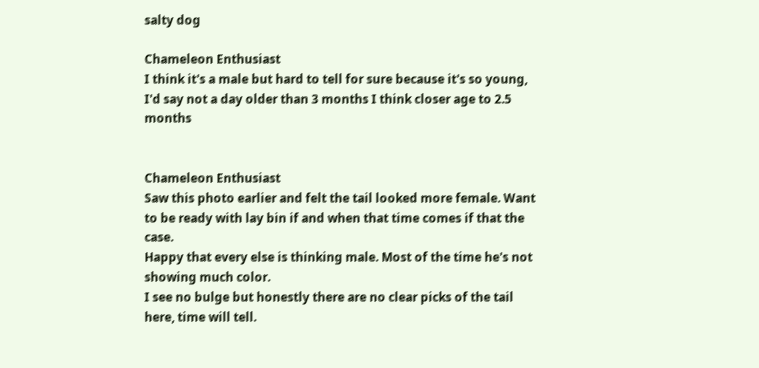salty dog

Chameleon Enthusiast
I think it's a male but hard to tell for sure because it's so young, I'd say not a day older than 3 months I think closer age to 2.5 months


Chameleon Enthusiast
Saw this photo earlier and felt the tail looked more female. Want to be ready with lay bin if and when that time comes if that the case.
Happy that every else is thinking male. Most of the time he's not showing much color.
I see no bulge but honestly there are no clear picks of the tail here, time will tell.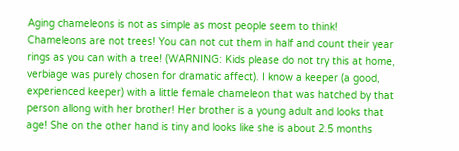Aging chameleons is not as simple as most people seem to think! Chameleons are not trees! You can not cut them in half and count their year rings as you can with a tree! (WARNING: Kids please do not try this at home, verbiage was purely chosen for dramatic affect). I know a keeper (a good, experienced keeper) with a little female chameleon that was hatched by that person allong with her brother! Her brother is a young adult and looks that age! She on the other hand is tiny and looks like she is about 2.5 months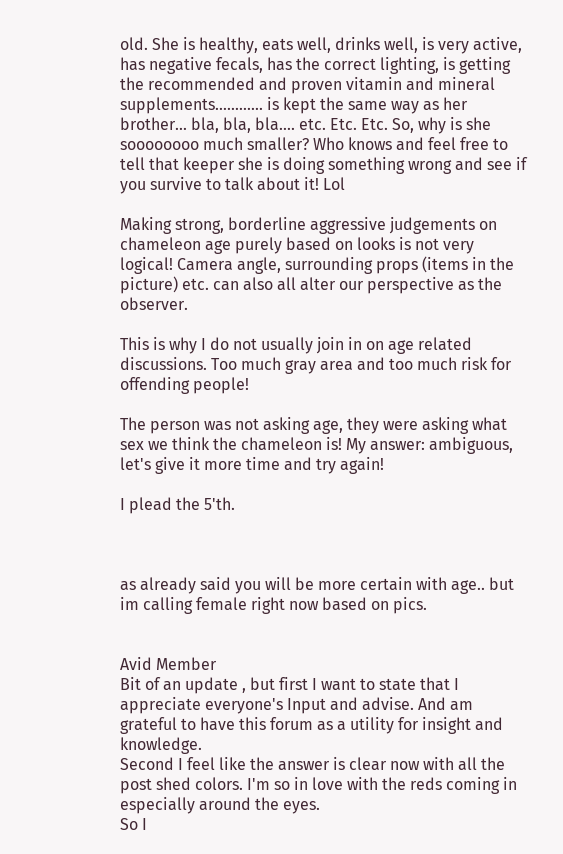old. She is healthy, eats well, drinks well, is very active, has negative fecals, has the correct lighting, is getting the recommended and proven vitamin and mineral supplements............ is kept the same way as her brother... bla, bla, bla.... etc. Etc. Etc. So, why is she soooooooo much smaller? Who knows and feel free to tell that keeper she is doing something wrong and see if you survive to talk about it! Lol

Making strong, borderline aggressive judgements on chameleon age purely based on looks is not very logical! Camera angle, surrounding props (items in the picture) etc. can also all alter our perspective as the observer.

This is why I do not usually join in on age related discussions. Too much gray area and too much risk for offending people!

The person was not asking age, they were asking what sex we think the chameleon is! My answer: ambiguous, let's give it more time and try again!

I plead the 5'th.



as already said you will be more certain with age.. but im calling female right now based on pics.


Avid Member
Bit of an update , but first I want to state that I appreciate everyone's Input and advise. And am grateful to have this forum as a utility for insight and knowledge.
Second I feel like the answer is clear now with all the post shed colors. I'm so in love with the reds coming in especially around the eyes.
So I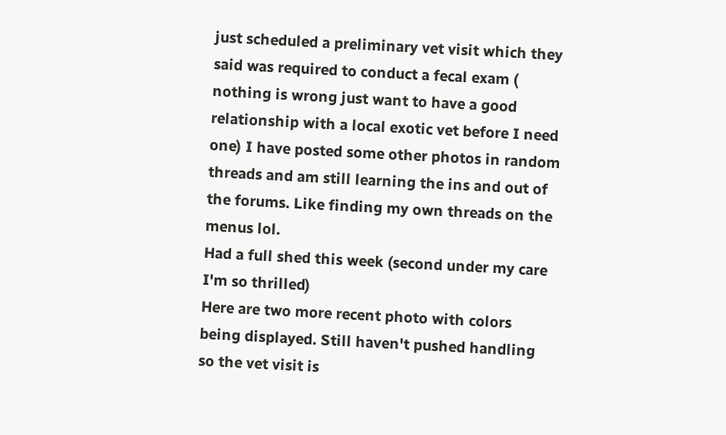just scheduled a preliminary vet visit which they said was required to conduct a fecal exam ( nothing is wrong just want to have a good relationship with a local exotic vet before I need one) I have posted some other photos in random threads and am still learning the ins and out of the forums. Like finding my own threads on the menus lol.
Had a full shed this week (second under my care I'm so thrilled)
Here are two more recent photo with colors being displayed. Still haven't pushed handling so the vet visit is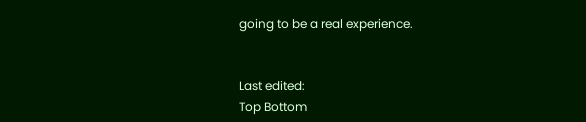going to be a real experience.


Last edited:
Top Bottom